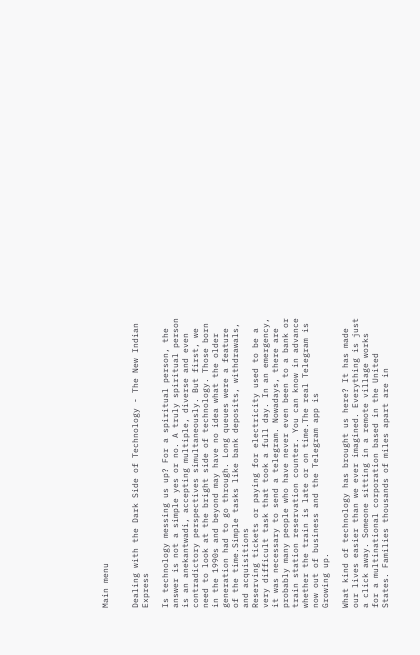Main menu


Dealing with the Dark Side of Technology - The New Indian Express

Is technology messing us up? For a spiritual person, the answer is not a simple yes or no. A truly spiritual person is an anekantwadi, accepting multiple, diverse and even contradictory perspectives simultaneously. But first, we need to look at the bright side of technology. Those born in the 1990s and beyond may have no idea what the older generation had to go through. Long queues were a feature of the time.Simple tasks like bank deposits, withdrawals, and acquisitions
Reserving tickets or paying for electricity used to be a very difficult task that took a full day. In an emergency, it was necessary to send a telegram. Nowadays, there are probably many people who have never even been to a bank or train station reservation counter. You can know in advance whether the train is late or on time.The real Telegram is now out of business and the Telegram app is
Growing up.

What kind of technology has brought us here? It has made our lives easier than we ever imagined. Everything is just a click away. Someone sitting in a remote village works for a multinational corporation based in the United States. Families thousands of miles apart are in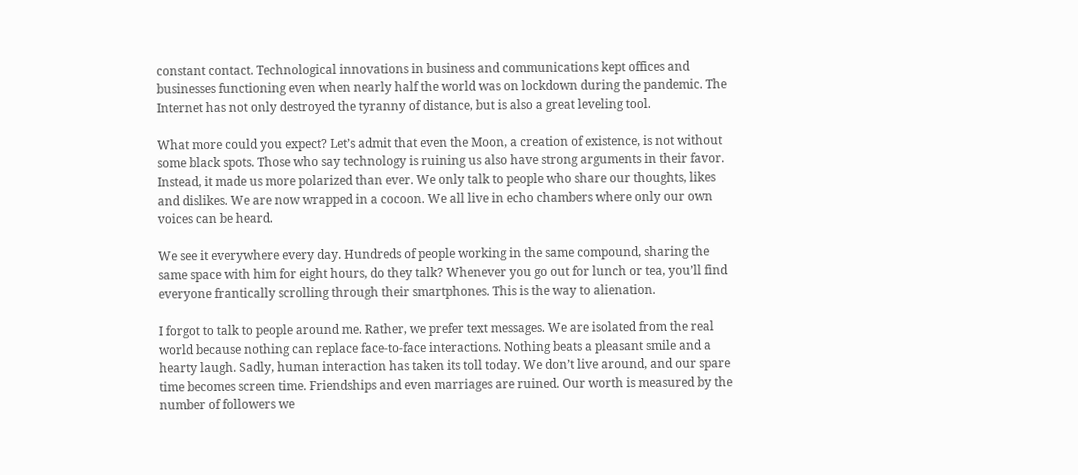constant contact. Technological innovations in business and communications kept offices and businesses functioning even when nearly half the world was on lockdown during the pandemic. The Internet has not only destroyed the tyranny of distance, but is also a great leveling tool.

What more could you expect? Let’s admit that even the Moon, a creation of existence, is not without some black spots. Those who say technology is ruining us also have strong arguments in their favor. Instead, it made us more polarized than ever. We only talk to people who share our thoughts, likes and dislikes. We are now wrapped in a cocoon. We all live in echo chambers where only our own voices can be heard.

We see it everywhere every day. Hundreds of people working in the same compound, sharing the same space with him for eight hours, do they talk? Whenever you go out for lunch or tea, you’ll find everyone frantically scrolling through their smartphones. This is the way to alienation.

I forgot to talk to people around me. Rather, we prefer text messages. We are isolated from the real world because nothing can replace face-to-face interactions. Nothing beats a pleasant smile and a hearty laugh. Sadly, human interaction has taken its toll today. We don’t live around, and our spare time becomes screen time. Friendships and even marriages are ruined. Our worth is measured by the number of followers we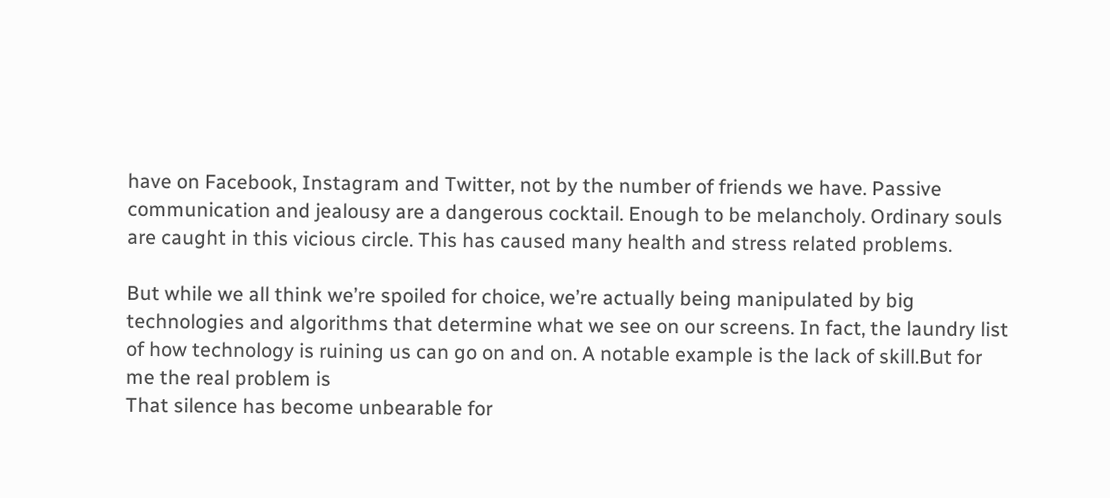have on Facebook, Instagram and Twitter, not by the number of friends we have. Passive communication and jealousy are a dangerous cocktail. Enough to be melancholy. Ordinary souls are caught in this vicious circle. This has caused many health and stress related problems.

But while we all think we’re spoiled for choice, we’re actually being manipulated by big technologies and algorithms that determine what we see on our screens. In fact, the laundry list of how technology is ruining us can go on and on. A notable example is the lack of skill.But for me the real problem is
That silence has become unbearable for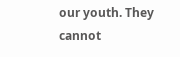our youth. They cannot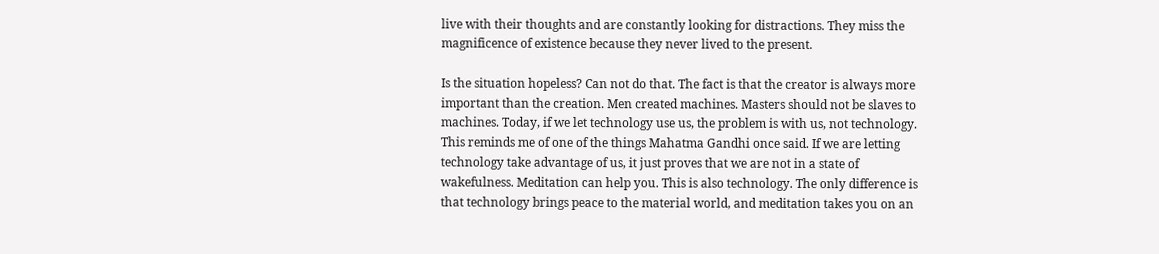live with their thoughts and are constantly looking for distractions. They miss the magnificence of existence because they never lived to the present.

Is the situation hopeless? Can not do that. The fact is that the creator is always more important than the creation. Men created machines. Masters should not be slaves to machines. Today, if we let technology use us, the problem is with us, not technology. This reminds me of one of the things Mahatma Gandhi once said. If we are letting technology take advantage of us, it just proves that we are not in a state of wakefulness. Meditation can help you. This is also technology. The only difference is that technology brings peace to the material world, and meditation takes you on an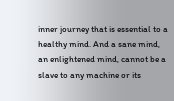inner journey that is essential to a healthy mind. And a sane mind, an enlightened mind, cannot be a slave to any machine or its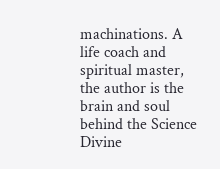machinations. A life coach and spiritual master, the author is the brain and soul behind the Science Divine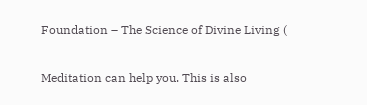Foundation – The Science of Divine Living (

Meditation can help you. This is also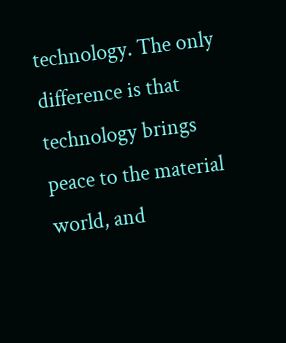technology. The only difference is that technology brings peace to the material world, and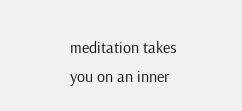meditation takes you on an inner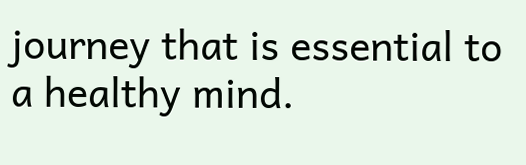journey that is essential to a healthy mind.